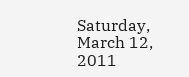Saturday, March 12, 2011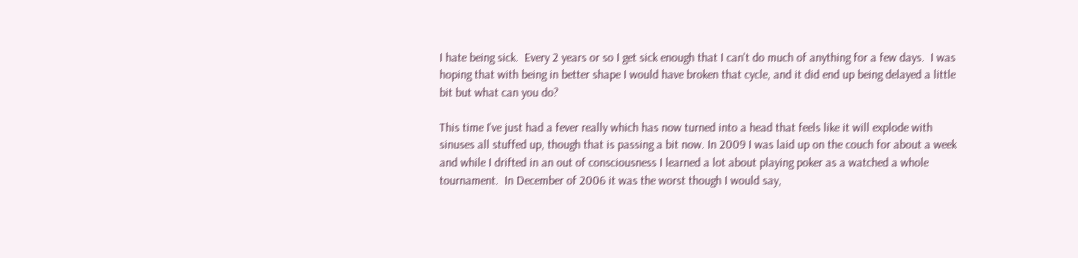I hate being sick.  Every 2 years or so I get sick enough that I can't do much of anything for a few days.  I was hoping that with being in better shape I would have broken that cycle, and it did end up being delayed a little bit but what can you do?

This time I've just had a fever really which has now turned into a head that feels like it will explode with sinuses all stuffed up, though that is passing a bit now. In 2009 I was laid up on the couch for about a week and while I drifted in an out of consciousness I learned a lot about playing poker as a watched a whole tournament.  In December of 2006 it was the worst though I would say,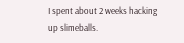I spent about 2 weeks hacking up slimeballs.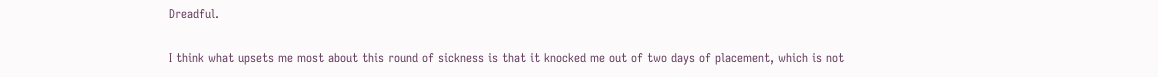Dreadful.

I think what upsets me most about this round of sickness is that it knocked me out of two days of placement, which is not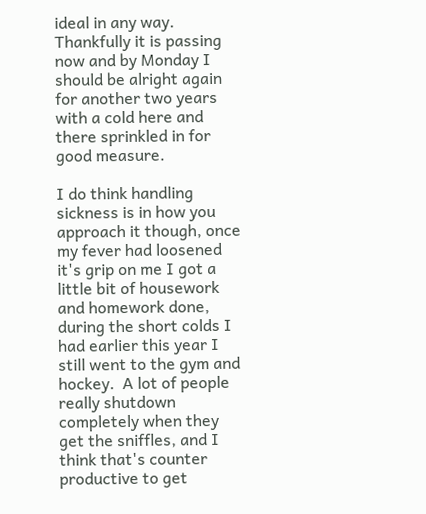ideal in any way.  Thankfully it is passing now and by Monday I should be alright again for another two years with a cold here and there sprinkled in for good measure.

I do think handling sickness is in how you approach it though, once my fever had loosened it's grip on me I got a little bit of housework and homework done, during the short colds I had earlier this year I still went to the gym and hockey.  A lot of people really shutdown completely when they get the sniffles, and I think that's counter productive to get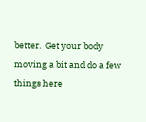better.  Get your body moving a bit and do a few things here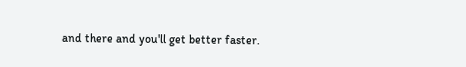and there and you'll get better faster.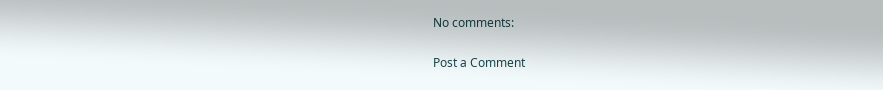No comments:

Post a Comment